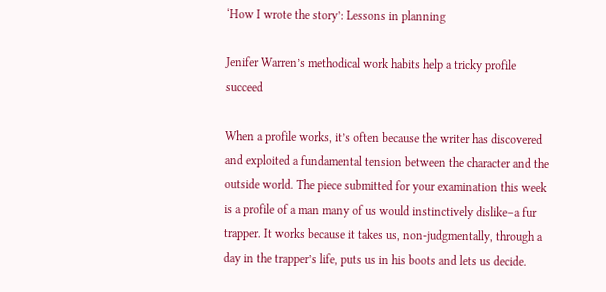‘How I wrote the story’: Lessons in planning

Jenifer Warren’s methodical work habits help a tricky profile succeed

When a profile works, it’s often because the writer has discovered and exploited a fundamental tension between the character and the outside world. The piece submitted for your examination this week is a profile of a man many of us would instinctively dislike–a fur trapper. It works because it takes us, non-judgmentally, through a day in the trapper’s life, puts us in his boots and lets us decide.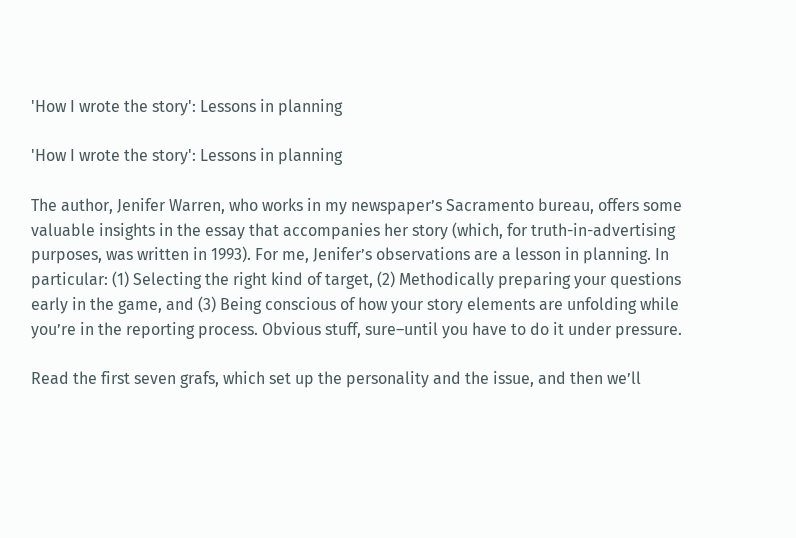'How I wrote the story': Lessons in planning

'How I wrote the story': Lessons in planning

The author, Jenifer Warren, who works in my newspaper’s Sacramento bureau, offers some valuable insights in the essay that accompanies her story (which, for truth-in-advertising purposes, was written in 1993). For me, Jenifer’s observations are a lesson in planning. In particular: (1) Selecting the right kind of target, (2) Methodically preparing your questions early in the game, and (3) Being conscious of how your story elements are unfolding while you’re in the reporting process. Obvious stuff, sure–until you have to do it under pressure.

Read the first seven grafs, which set up the personality and the issue, and then we’ll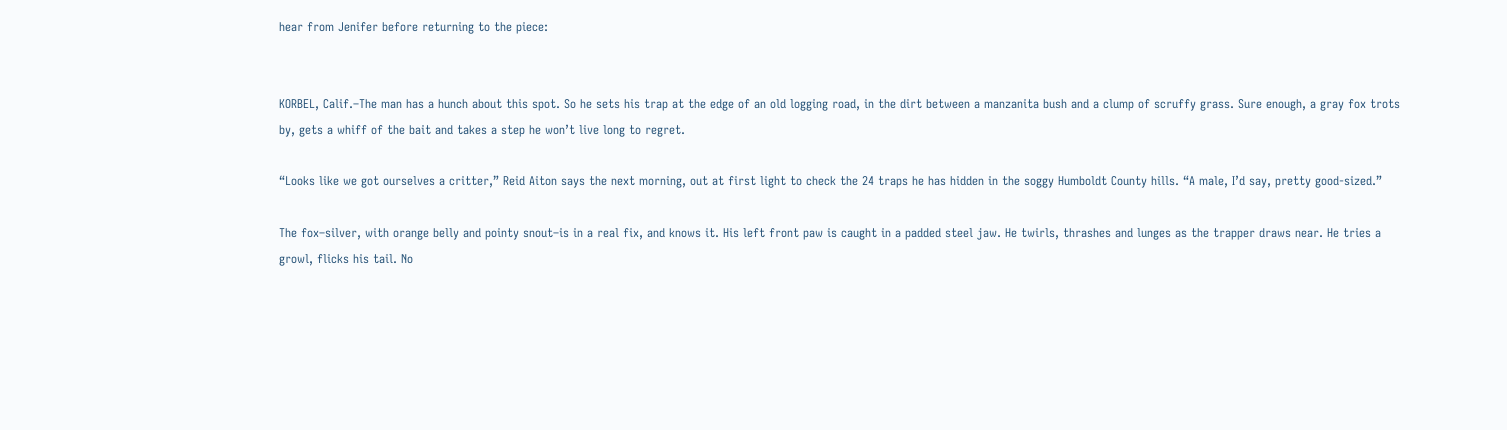hear from Jenifer before returning to the piece:


KORBEL, Calif.–The man has a hunch about this spot. So he sets his trap at the edge of an old logging road, in the dirt between a manzanita bush and a clump of scruffy grass. Sure enough, a gray fox trots by, gets a whiff of the bait and takes a step he won’t live long to regret.

“Looks like we got ourselves a critter,” Reid Aiton says the next morning, out at first light to check the 24 traps he has hidden in the soggy Humboldt County hills. “A male, I’d say, pretty good-sized.”

The fox–silver, with orange belly and pointy snout–is in a real fix, and knows it. His left front paw is caught in a padded steel jaw. He twirls, thrashes and lunges as the trapper draws near. He tries a growl, flicks his tail. No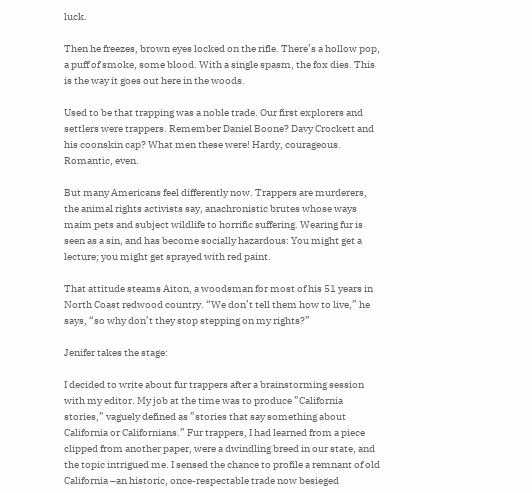luck.

Then he freezes, brown eyes locked on the rifle. There’s a hollow pop, a puff of smoke, some blood. With a single spasm, the fox dies. This is the way it goes out here in the woods.

Used to be that trapping was a noble trade. Our first explorers and settlers were trappers. Remember Daniel Boone? Davy Crockett and his coonskin cap? What men these were! Hardy, courageous. Romantic, even.

But many Americans feel differently now. Trappers are murderers, the animal rights activists say, anachronistic brutes whose ways maim pets and subject wildlife to horrific suffering. Wearing fur is seen as a sin, and has become socially hazardous: You might get a lecture; you might get sprayed with red paint.

That attitude steams Aiton, a woodsman for most of his 51 years in North Coast redwood country. “We don’t tell them how to live,” he says, “so why don’t they stop stepping on my rights?”

Jenifer takes the stage:

I decided to write about fur trappers after a brainstorming session with my editor. My job at the time was to produce ”California stories,” vaguely defined as ”stories that say something about California or Californians.” Fur trappers, I had learned from a piece clipped from another paper, were a dwindling breed in our state, and the topic intrigued me. I sensed the chance to profile a remnant of old California –an historic, once-respectable trade now besieged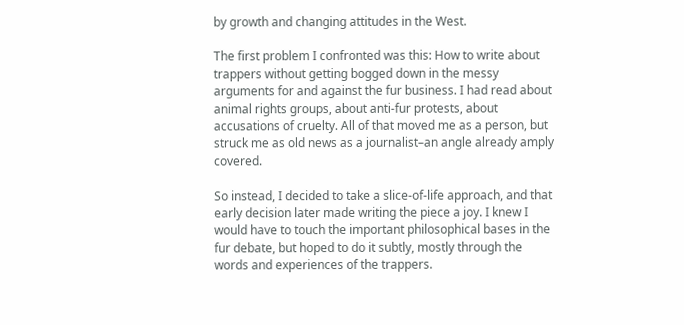by growth and changing attitudes in the West.

The first problem I confronted was this: How to write about trappers without getting bogged down in the messy arguments for and against the fur business. I had read about animal rights groups, about anti-fur protests, about accusations of cruelty. All of that moved me as a person, but struck me as old news as a journalist–an angle already amply covered.

So instead, I decided to take a slice-of-life approach, and that early decision later made writing the piece a joy. I knew I would have to touch the important philosophical bases in the fur debate, but hoped to do it subtly, mostly through the words and experiences of the trappers.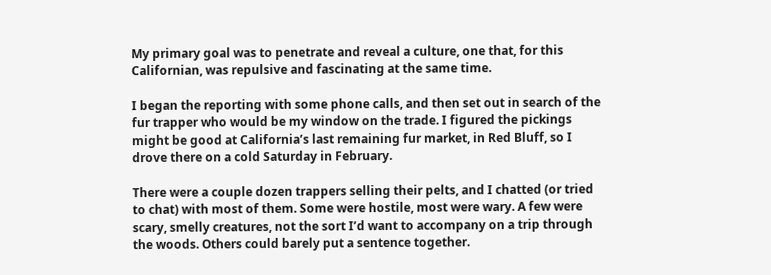My primary goal was to penetrate and reveal a culture, one that, for this Californian, was repulsive and fascinating at the same time.

I began the reporting with some phone calls, and then set out in search of the fur trapper who would be my window on the trade. I figured the pickings might be good at California’s last remaining fur market, in Red Bluff, so I drove there on a cold Saturday in February.

There were a couple dozen trappers selling their pelts, and I chatted (or tried to chat) with most of them. Some were hostile, most were wary. A few were scary, smelly creatures, not the sort I’d want to accompany on a trip through the woods. Others could barely put a sentence together.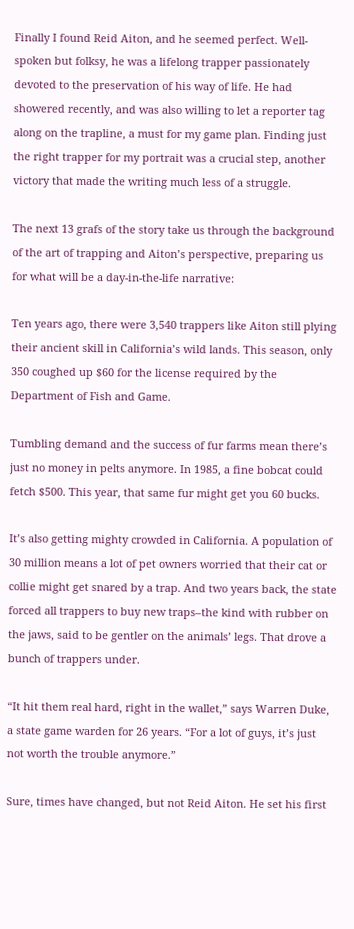Finally I found Reid Aiton, and he seemed perfect. Well-spoken but folksy, he was a lifelong trapper passionately devoted to the preservation of his way of life. He had showered recently, and was also willing to let a reporter tag along on the trapline, a must for my game plan. Finding just the right trapper for my portrait was a crucial step, another victory that made the writing much less of a struggle.

The next 13 grafs of the story take us through the background of the art of trapping and Aiton’s perspective, preparing us for what will be a day-in-the-life narrative:

Ten years ago, there were 3,540 trappers like Aiton still plying their ancient skill in California’s wild lands. This season, only 350 coughed up $60 for the license required by the Department of Fish and Game.

Tumbling demand and the success of fur farms mean there’s just no money in pelts anymore. In 1985, a fine bobcat could fetch $500. This year, that same fur might get you 60 bucks.

It’s also getting mighty crowded in California. A population of 30 million means a lot of pet owners worried that their cat or collie might get snared by a trap. And two years back, the state forced all trappers to buy new traps–the kind with rubber on the jaws, said to be gentler on the animals’ legs. That drove a bunch of trappers under.

“It hit them real hard, right in the wallet,” says Warren Duke, a state game warden for 26 years. “For a lot of guys, it’s just not worth the trouble anymore.”

Sure, times have changed, but not Reid Aiton. He set his first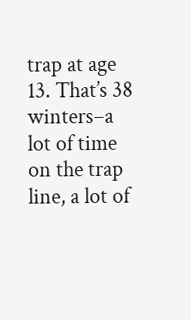trap at age 13. That’s 38 winters–a lot of time on the trap line, a lot of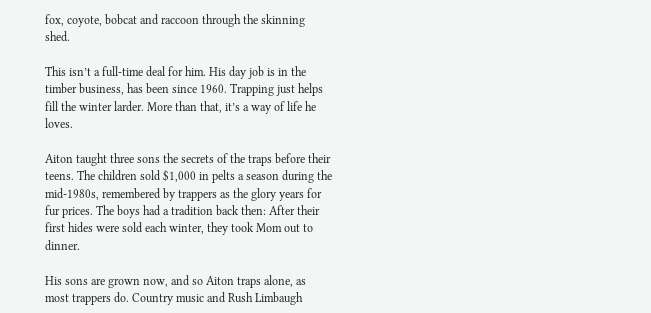fox, coyote, bobcat and raccoon through the skinning shed.

This isn’t a full-time deal for him. His day job is in the timber business, has been since 1960. Trapping just helps fill the winter larder. More than that, it’s a way of life he loves.

Aiton taught three sons the secrets of the traps before their teens. The children sold $1,000 in pelts a season during the mid-1980s, remembered by trappers as the glory years for fur prices. The boys had a tradition back then: After their first hides were sold each winter, they took Mom out to dinner.

His sons are grown now, and so Aiton traps alone, as most trappers do. Country music and Rush Limbaugh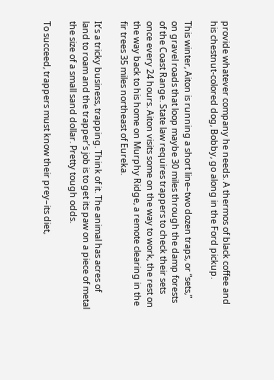provide whatever company he needs. A thermos of black coffee and his chestnut-colored dog, Bobby, go along in the Ford pickup.

This winter, Aiton is running a short line–two dozen traps, or “sets,” on gravel roads that loop maybe 30 miles through the damp forests of the Coast Range. State law requires trappers to check their sets once every 24 hours. Aiton visits some on the way to work, the rest on the way back to his home on Murphy Ridge, a remote clearing in the fir trees 35 miles northeast of Eureka.

It’s a tricky business, trapping. Think of it. The animal has acres of land to roam and the trapper’s job is to get its paw on a piece of metal the size of a small sand dollar. Pretty tough odds.

To succeed, trappers must know their prey–its diet,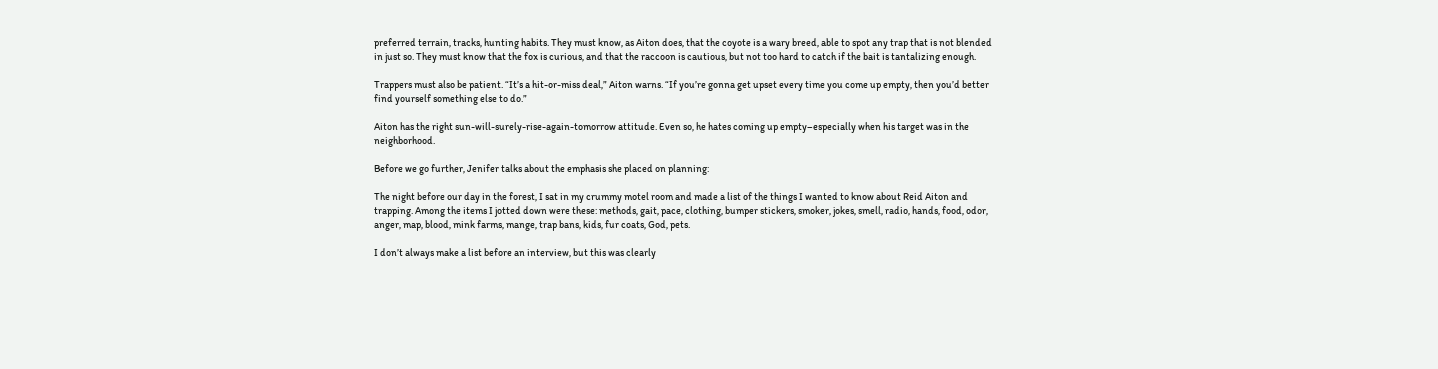preferred terrain, tracks, hunting habits. They must know, as Aiton does, that the coyote is a wary breed, able to spot any trap that is not blended in just so. They must know that the fox is curious, and that the raccoon is cautious, but not too hard to catch if the bait is tantalizing enough.

Trappers must also be patient. “It’s a hit-or-miss deal,” Aiton warns. “If you’re gonna get upset every time you come up empty, then you’d better find yourself something else to do.”

Aiton has the right sun-will-surely-rise-again-tomorrow attitude. Even so, he hates coming up empty–especially when his target was in the neighborhood.

Before we go further, Jenifer talks about the emphasis she placed on planning:

The night before our day in the forest, I sat in my crummy motel room and made a list of the things I wanted to know about Reid Aiton and trapping. Among the items I jotted down were these: methods, gait, pace, clothing, bumper stickers, smoker, jokes, smell, radio, hands, food, odor, anger, map, blood, mink farms, mange, trap bans, kids, fur coats, God, pets.

I don’t always make a list before an interview, but this was clearly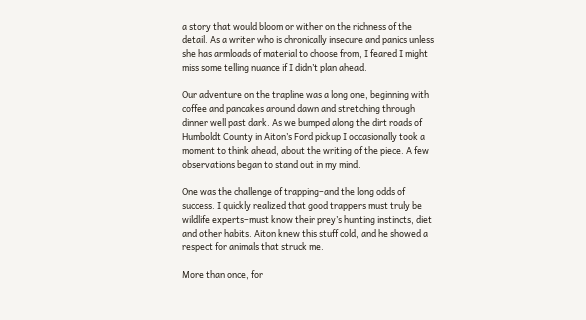a story that would bloom or wither on the richness of the detail. As a writer who is chronically insecure and panics unless she has armloads of material to choose from, I feared I might miss some telling nuance if I didn’t plan ahead.

Our adventure on the trapline was a long one, beginning with coffee and pancakes around dawn and stretching through dinner well past dark. As we bumped along the dirt roads of Humboldt County in Aiton’s Ford pickup I occasionally took a moment to think ahead, about the writing of the piece. A few observations began to stand out in my mind.

One was the challenge of trapping–and the long odds of success. I quickly realized that good trappers must truly be wildlife experts–must know their prey’s hunting instincts, diet and other habits. Aiton knew this stuff cold, and he showed a respect for animals that struck me.

More than once, for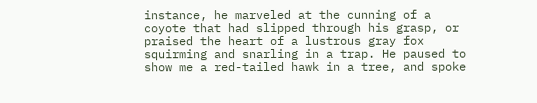instance, he marveled at the cunning of a coyote that had slipped through his grasp, or praised the heart of a lustrous gray fox squirming and snarling in a trap. He paused to show me a red-tailed hawk in a tree, and spoke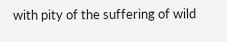with pity of the suffering of wild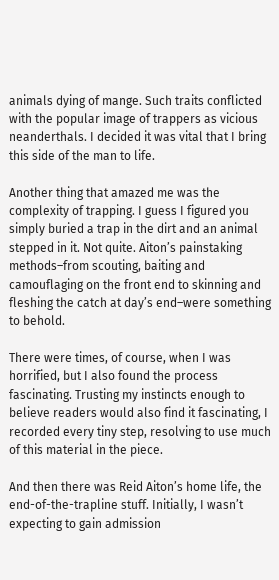animals dying of mange. Such traits conflicted with the popular image of trappers as vicious neanderthals. I decided it was vital that I bring this side of the man to life.

Another thing that amazed me was the complexity of trapping. I guess I figured you simply buried a trap in the dirt and an animal stepped in it. Not quite. Aiton’s painstaking methods–from scouting, baiting and camouflaging on the front end to skinning and fleshing the catch at day’s end–were something to behold.

There were times, of course, when I was horrified, but I also found the process fascinating. Trusting my instincts enough to believe readers would also find it fascinating, I recorded every tiny step, resolving to use much of this material in the piece.

And then there was Reid Aiton’s home life, the end-of-the-trapline stuff. Initially, I wasn’t expecting to gain admission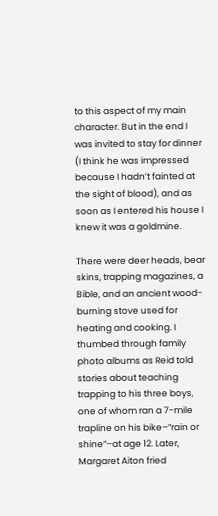to this aspect of my main character. But in the end I was invited to stay for dinner (I think he was impressed because I hadn’t fainted at the sight of blood), and as soon as I entered his house I knew it was a goldmine.

There were deer heads, bear skins, trapping magazines, a Bible, and an ancient wood-burning stove used for heating and cooking. I thumbed through family photo albums as Reid told stories about teaching trapping to his three boys, one of whom ran a 7-mile trapline on his bike–”rain or shine”–at age 12. Later, Margaret Aiton fried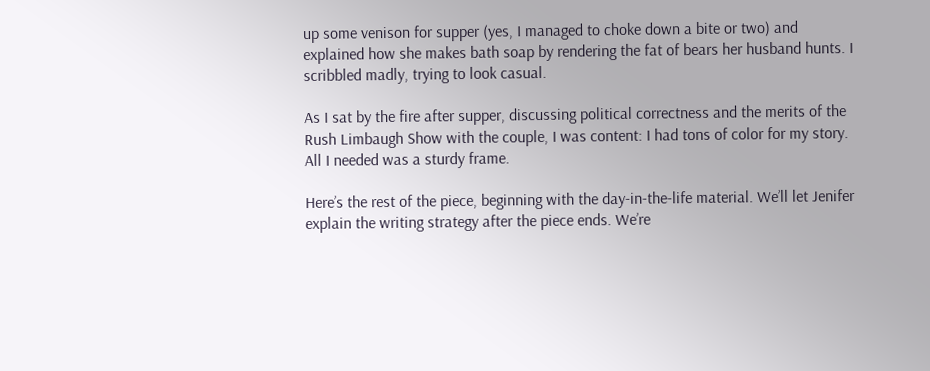up some venison for supper (yes, I managed to choke down a bite or two) and explained how she makes bath soap by rendering the fat of bears her husband hunts. I scribbled madly, trying to look casual.

As I sat by the fire after supper, discussing political correctness and the merits of the Rush Limbaugh Show with the couple, I was content: I had tons of color for my story. All I needed was a sturdy frame.

Here’s the rest of the piece, beginning with the day-in-the-life material. We’ll let Jenifer explain the writing strategy after the piece ends. We’re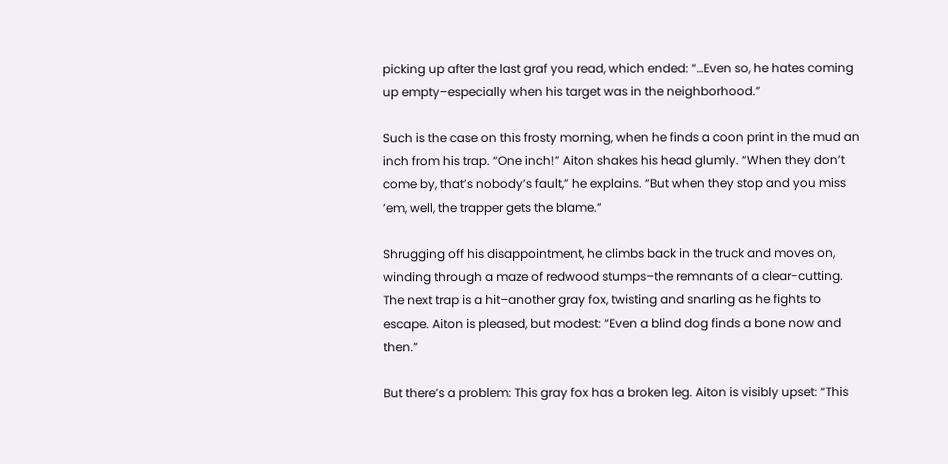picking up after the last graf you read, which ended: “…Even so, he hates coming up empty–especially when his target was in the neighborhood.”

Such is the case on this frosty morning, when he finds a coon print in the mud an inch from his trap. “One inch!” Aiton shakes his head glumly. “When they don’t come by, that’s nobody’s fault,” he explains. “But when they stop and you miss ’em, well, the trapper gets the blame.”

Shrugging off his disappointment, he climbs back in the truck and moves on, winding through a maze of redwood stumps–the remnants of a clear-cutting. The next trap is a hit–another gray fox, twisting and snarling as he fights to escape. Aiton is pleased, but modest: “Even a blind dog finds a bone now and then.”

But there’s a problem: This gray fox has a broken leg. Aiton is visibly upset: “This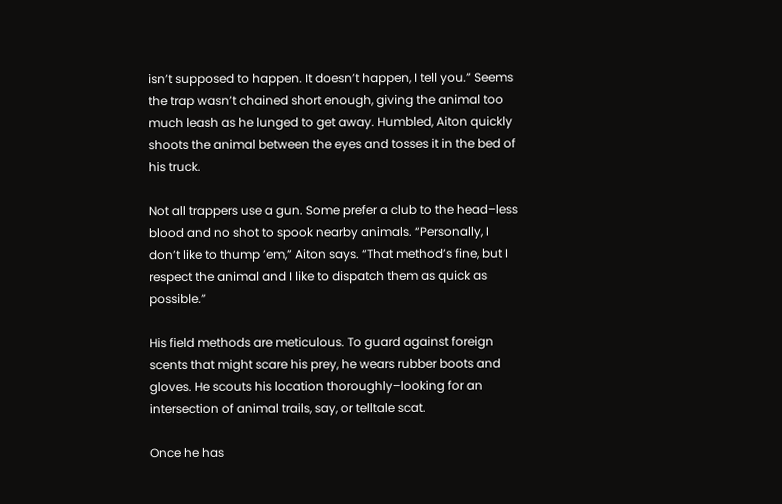isn’t supposed to happen. It doesn’t happen, I tell you.” Seems the trap wasn’t chained short enough, giving the animal too much leash as he lunged to get away. Humbled, Aiton quickly shoots the animal between the eyes and tosses it in the bed of his truck.

Not all trappers use a gun. Some prefer a club to the head–less blood and no shot to spook nearby animals. “Personally, I don’t like to thump ’em,” Aiton says. “That method’s fine, but I respect the animal and I like to dispatch them as quick as possible.”

His field methods are meticulous. To guard against foreign scents that might scare his prey, he wears rubber boots and gloves. He scouts his location thoroughly–looking for an intersection of animal trails, say, or telltale scat.

Once he has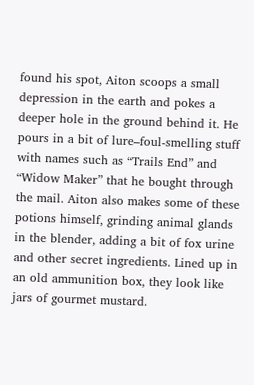found his spot, Aiton scoops a small depression in the earth and pokes a deeper hole in the ground behind it. He pours in a bit of lure–foul-smelling stuff with names such as “Trails End” and “Widow Maker” that he bought through the mail. Aiton also makes some of these potions himself, grinding animal glands in the blender, adding a bit of fox urine and other secret ingredients. Lined up in an old ammunition box, they look like jars of gourmet mustard.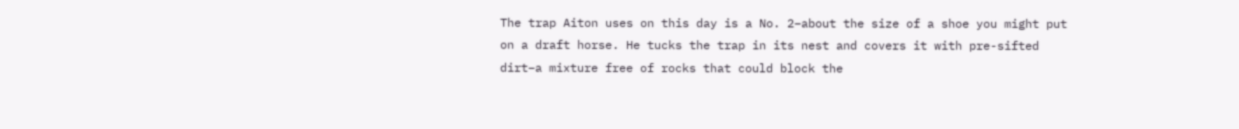The trap Aiton uses on this day is a No. 2–about the size of a shoe you might put on a draft horse. He tucks the trap in its nest and covers it with pre-sifted dirt–a mixture free of rocks that could block the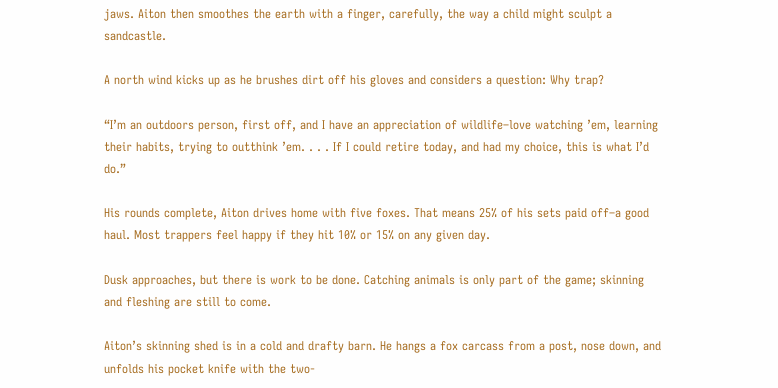jaws. Aiton then smoothes the earth with a finger, carefully, the way a child might sculpt a sandcastle.

A north wind kicks up as he brushes dirt off his gloves and considers a question: Why trap?

“I’m an outdoors person, first off, and I have an appreciation of wildlife–love watching ’em, learning their habits, trying to outthink ’em. . . . If I could retire today, and had my choice, this is what I’d do.”

His rounds complete, Aiton drives home with five foxes. That means 25% of his sets paid off–a good haul. Most trappers feel happy if they hit 10% or 15% on any given day.

Dusk approaches, but there is work to be done. Catching animals is only part of the game; skinning and fleshing are still to come.

Aiton’s skinning shed is in a cold and drafty barn. He hangs a fox carcass from a post, nose down, and unfolds his pocket knife with the two-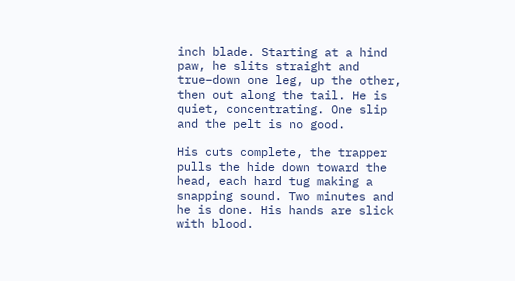inch blade. Starting at a hind paw, he slits straight and true–down one leg, up the other, then out along the tail. He is quiet, concentrating. One slip and the pelt is no good.

His cuts complete, the trapper pulls the hide down toward the head, each hard tug making a snapping sound. Two minutes and he is done. His hands are slick with blood.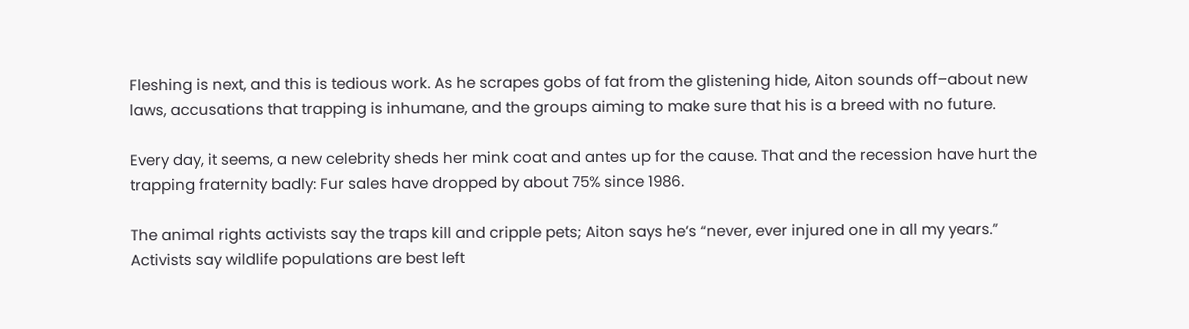Fleshing is next, and this is tedious work. As he scrapes gobs of fat from the glistening hide, Aiton sounds off–about new laws, accusations that trapping is inhumane, and the groups aiming to make sure that his is a breed with no future.

Every day, it seems, a new celebrity sheds her mink coat and antes up for the cause. That and the recession have hurt the trapping fraternity badly: Fur sales have dropped by about 75% since 1986.

The animal rights activists say the traps kill and cripple pets; Aiton says he’s “never, ever injured one in all my years.” Activists say wildlife populations are best left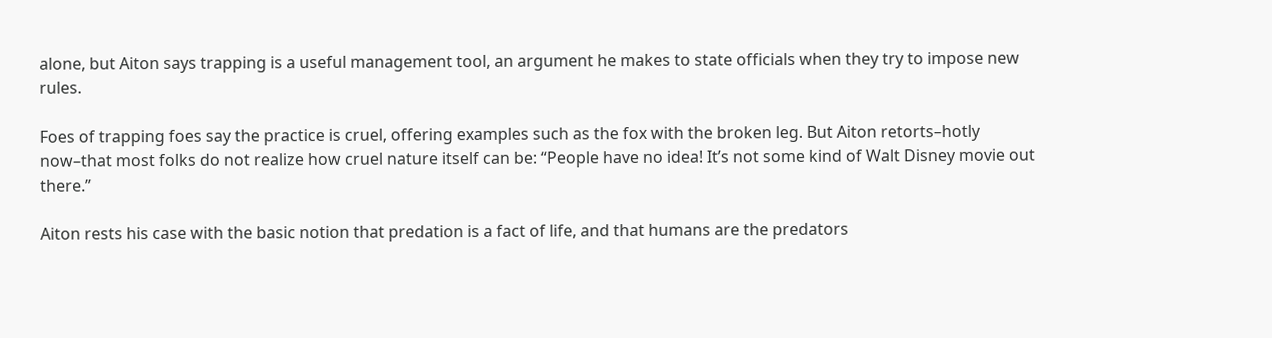alone, but Aiton says trapping is a useful management tool, an argument he makes to state officials when they try to impose new rules.

Foes of trapping foes say the practice is cruel, offering examples such as the fox with the broken leg. But Aiton retorts–hotly now–that most folks do not realize how cruel nature itself can be: “People have no idea! It’s not some kind of Walt Disney movie out there.”

Aiton rests his case with the basic notion that predation is a fact of life, and that humans are the predators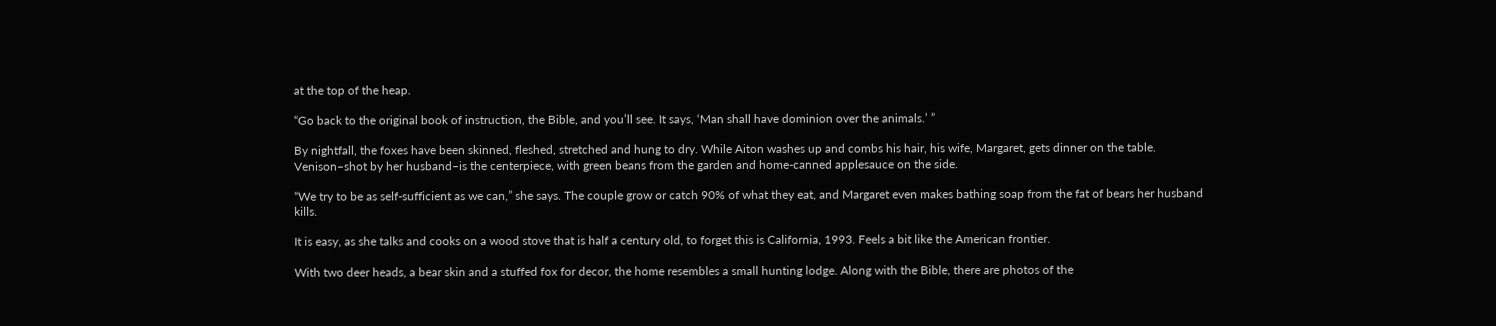at the top of the heap.

“Go back to the original book of instruction, the Bible, and you’ll see. It says, ‘Man shall have dominion over the animals.’ ”

By nightfall, the foxes have been skinned, fleshed, stretched and hung to dry. While Aiton washes up and combs his hair, his wife, Margaret, gets dinner on the table. Venison–shot by her husband–is the centerpiece, with green beans from the garden and home-canned applesauce on the side.

“We try to be as self-sufficient as we can,” she says. The couple grow or catch 90% of what they eat, and Margaret even makes bathing soap from the fat of bears her husband kills.

It is easy, as she talks and cooks on a wood stove that is half a century old, to forget this is California, 1993. Feels a bit like the American frontier.

With two deer heads, a bear skin and a stuffed fox for decor, the home resembles a small hunting lodge. Along with the Bible, there are photos of the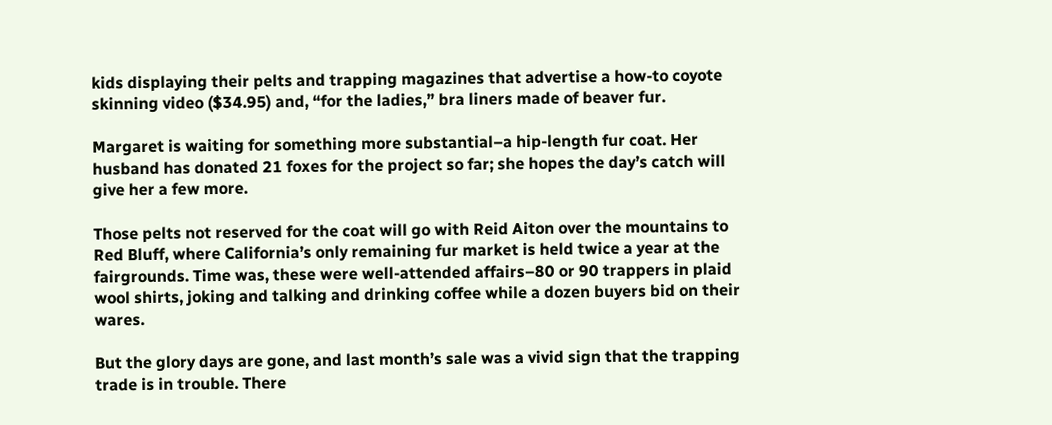kids displaying their pelts and trapping magazines that advertise a how-to coyote skinning video ($34.95) and, “for the ladies,” bra liners made of beaver fur.

Margaret is waiting for something more substantial–a hip-length fur coat. Her husband has donated 21 foxes for the project so far; she hopes the day’s catch will give her a few more.

Those pelts not reserved for the coat will go with Reid Aiton over the mountains to Red Bluff, where California’s only remaining fur market is held twice a year at the fairgrounds. Time was, these were well-attended affairs–80 or 90 trappers in plaid wool shirts, joking and talking and drinking coffee while a dozen buyers bid on their wares.

But the glory days are gone, and last month’s sale was a vivid sign that the trapping trade is in trouble. There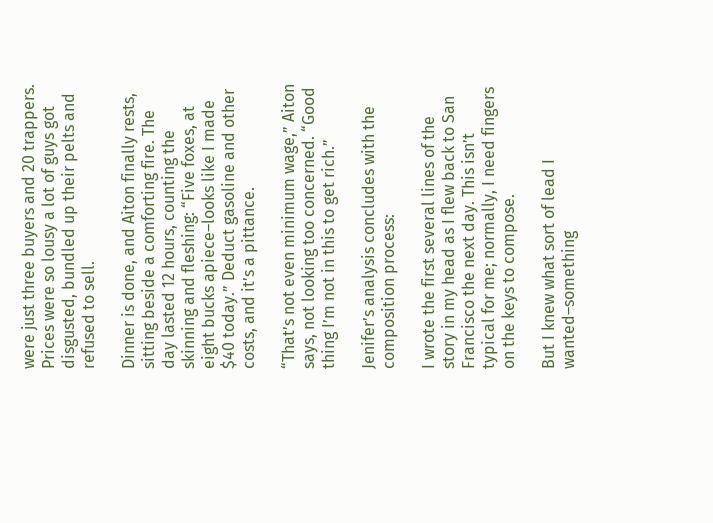were just three buyers and 20 trappers. Prices were so lousy a lot of guys got disgusted, bundled up their pelts and refused to sell.

Dinner is done, and Aiton finally rests, sitting beside a comforting fire. The day lasted 12 hours, counting the skinning and fleshing: “Five foxes, at eight bucks apiece–looks like I made $40 today.” Deduct gasoline and other costs, and it’s a pittance.

“That’s not even minimum wage,” Aiton says, not looking too concerned. “Good thing I’m not in this to get rich.”

Jenifer’s analysis concludes with the composition process:

I wrote the first several lines of the story in my head as I flew back to San Francisco the next day. This isn’t typical for me; normally, I need fingers on the keys to compose.

But I knew what sort of lead I wanted–something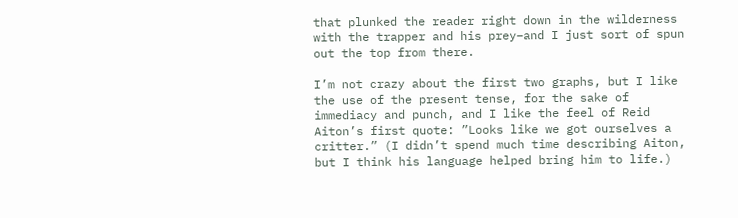that plunked the reader right down in the wilderness with the trapper and his prey–and I just sort of spun out the top from there.

I’m not crazy about the first two graphs, but I like the use of the present tense, for the sake of immediacy and punch, and I like the feel of Reid Aiton’s first quote: ”Looks like we got ourselves a critter.” (I didn’t spend much time describing Aiton, but I think his language helped bring him to life.)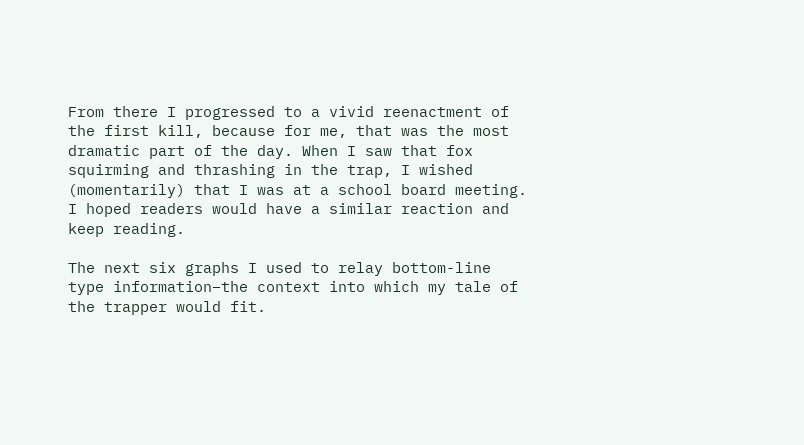From there I progressed to a vivid reenactment of the first kill, because for me, that was the most dramatic part of the day. When I saw that fox squirming and thrashing in the trap, I wished (momentarily) that I was at a school board meeting. I hoped readers would have a similar reaction and keep reading.

The next six graphs I used to relay bottom-line type information–the context into which my tale of the trapper would fit.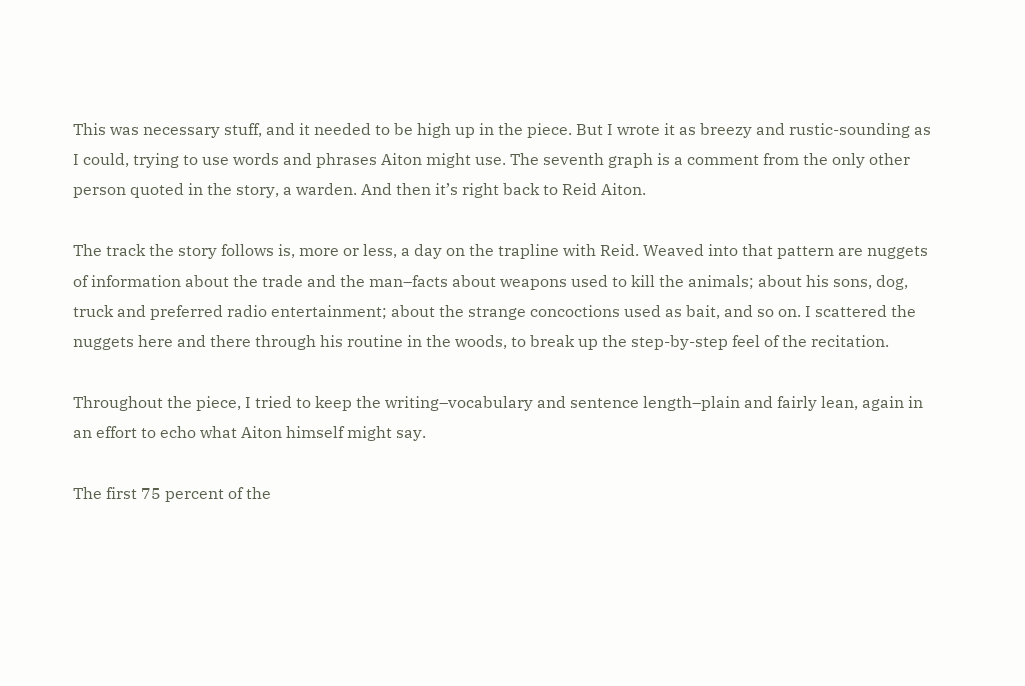This was necessary stuff, and it needed to be high up in the piece. But I wrote it as breezy and rustic-sounding as I could, trying to use words and phrases Aiton might use. The seventh graph is a comment from the only other person quoted in the story, a warden. And then it’s right back to Reid Aiton.

The track the story follows is, more or less, a day on the trapline with Reid. Weaved into that pattern are nuggets of information about the trade and the man–facts about weapons used to kill the animals; about his sons, dog, truck and preferred radio entertainment; about the strange concoctions used as bait, and so on. I scattered the nuggets here and there through his routine in the woods, to break up the step-by-step feel of the recitation.

Throughout the piece, I tried to keep the writing–vocabulary and sentence length–plain and fairly lean, again in an effort to echo what Aiton himself might say.

The first 75 percent of the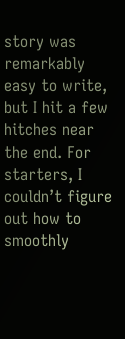story was remarkably easy to write, but I hit a few hitches near the end. For starters, I couldn’t figure out how to smoothly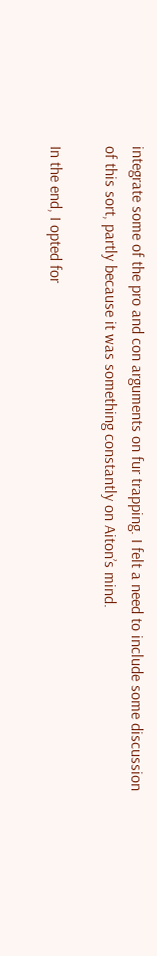integrate some of the pro and con arguments on fur trapping. I felt a need to include some discussion of this sort, partly because it was something constantly on Aiton’s mind.

In the end, I opted for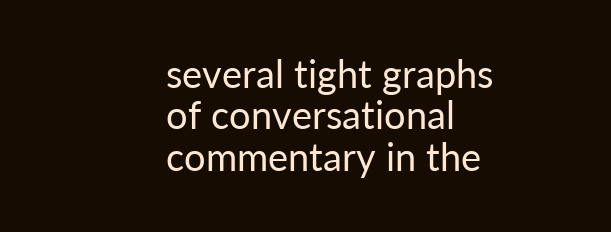several tight graphs of conversational commentary in the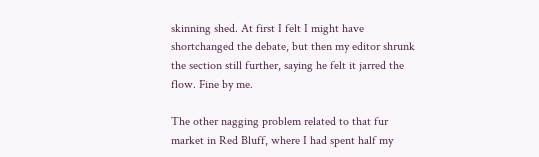skinning shed. At first I felt I might have shortchanged the debate, but then my editor shrunk the section still further, saying he felt it jarred the flow. Fine by me.

The other nagging problem related to that fur market in Red Bluff, where I had spent half my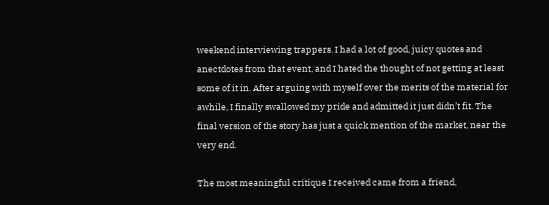weekend interviewing trappers. I had a lot of good, juicy quotes and anectdotes from that event, and I hated the thought of not getting at least some of it in. After arguing with myself over the merits of the material for awhile, I finally swallowed my pride and admitted it just didn’t fit. The final version of the story has just a quick mention of the market, near the very end.

The most meaningful critique I received came from a friend,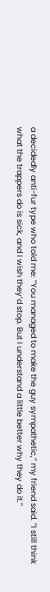a decidedly anti-fur type who told me: ”You managed to make the guy sympathetic,” my friend said. ”I still think what the trappers do is sick, and I wish they’d stop. But I understand a little better why they do it.”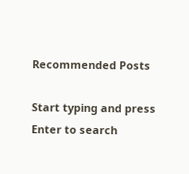Recommended Posts

Start typing and press Enter to search